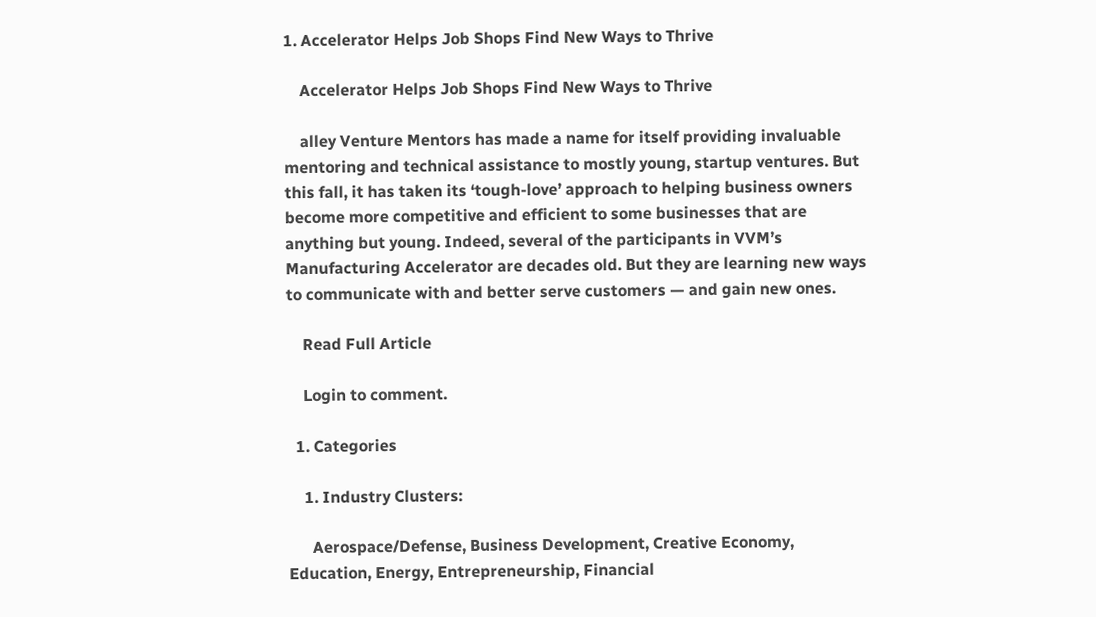1. Accelerator Helps Job Shops Find New Ways to Thrive

    Accelerator Helps Job Shops Find New Ways to Thrive

    alley Venture Mentors has made a name for itself providing invaluable mentoring and technical assistance to mostly young, startup ventures. But this fall, it has taken its ‘tough-love’ approach to helping business owners become more competitive and efficient to some businesses that are anything but young. Indeed, several of the participants in VVM’s Manufacturing Accelerator are decades old. But they are learning new ways to communicate with and better serve customers — and gain new ones.

    Read Full Article

    Login to comment.

  1. Categories

    1. Industry Clusters:

      Aerospace/Defense, Business Development, Creative Economy, Education, Energy, Entrepreneurship, Financial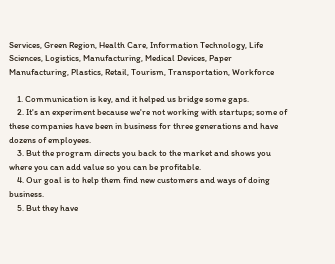Services, Green Region, Health Care, Information Technology, Life Sciences, Logistics, Manufacturing, Medical Devices, Paper Manufacturing, Plastics, Retail, Tourism, Transportation, Workforce

    1. Communication is key, and it helped us bridge some gaps.
    2. It's an experiment because we're not working with startups; some of these companies have been in business for three generations and have dozens of employees.
    3. But the program directs you back to the market and shows you where you can add value so you can be profitable.
    4. Our goal is to help them find new customers and ways of doing business.
    5. But they have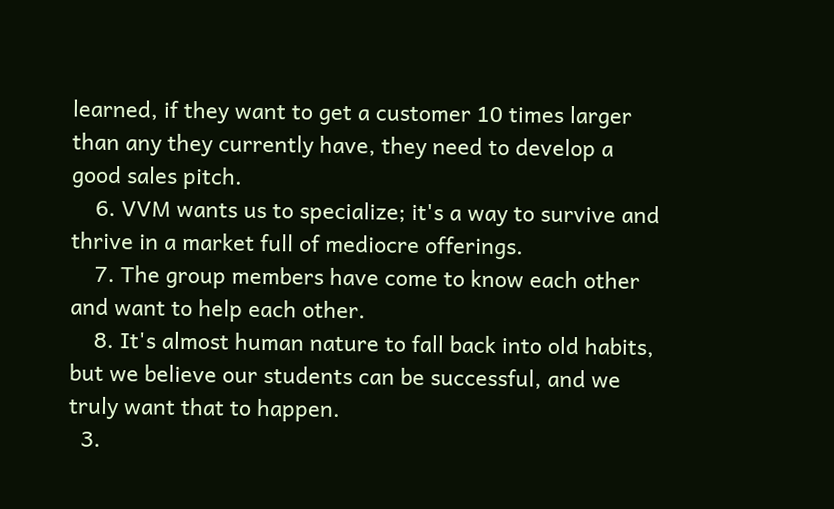learned, if they want to get a customer 10 times larger than any they currently have, they need to develop a good sales pitch.
    6. VVM wants us to specialize; it's a way to survive and thrive in a market full of mediocre offerings.
    7. The group members have come to know each other and want to help each other.
    8. It's almost human nature to fall back into old habits, but we believe our students can be successful, and we truly want that to happen.
  3.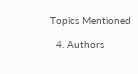Topics Mentioned

  4. Authors